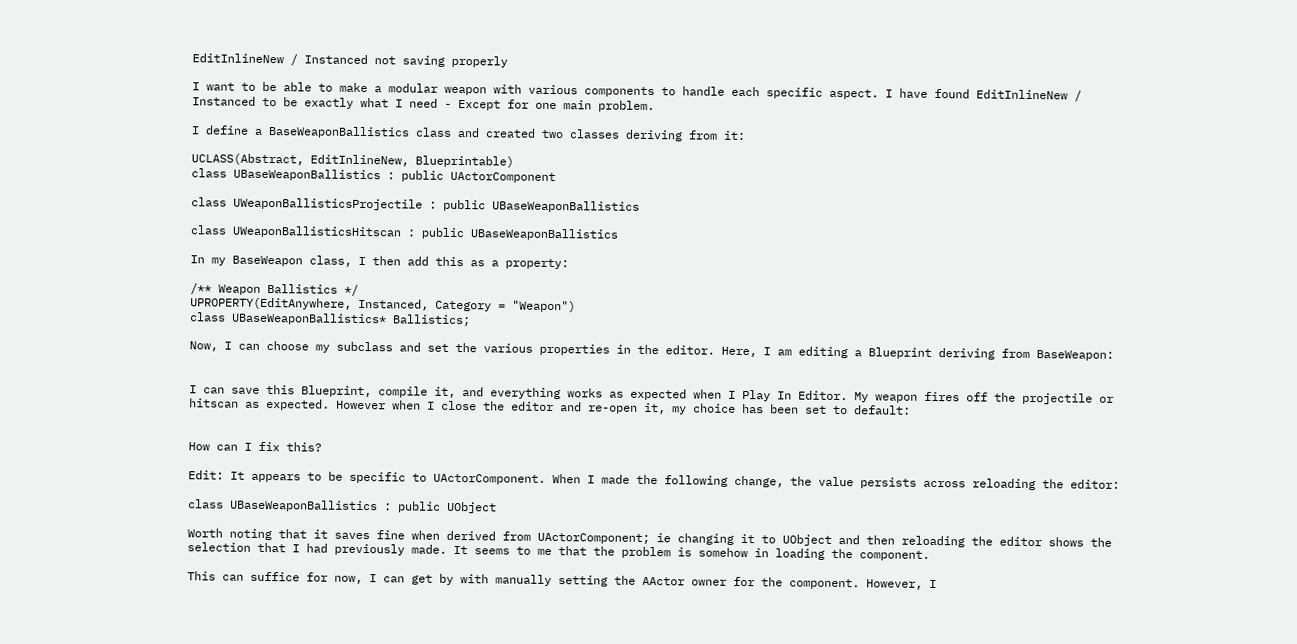EditInlineNew / Instanced not saving properly

I want to be able to make a modular weapon with various components to handle each specific aspect. I have found EditInlineNew / Instanced to be exactly what I need - Except for one main problem.

I define a BaseWeaponBallistics class and created two classes deriving from it:

UCLASS(Abstract, EditInlineNew, Blueprintable)
class UBaseWeaponBallistics : public UActorComponent

class UWeaponBallisticsProjectile : public UBaseWeaponBallistics

class UWeaponBallisticsHitscan : public UBaseWeaponBallistics

In my BaseWeapon class, I then add this as a property:

/** Weapon Ballistics */
UPROPERTY(EditAnywhere, Instanced, Category = "Weapon")
class UBaseWeaponBallistics* Ballistics;

Now, I can choose my subclass and set the various properties in the editor. Here, I am editing a Blueprint deriving from BaseWeapon:


I can save this Blueprint, compile it, and everything works as expected when I Play In Editor. My weapon fires off the projectile or hitscan as expected. However when I close the editor and re-open it, my choice has been set to default:


How can I fix this?

Edit: It appears to be specific to UActorComponent. When I made the following change, the value persists across reloading the editor:

class UBaseWeaponBallistics : public UObject

Worth noting that it saves fine when derived from UActorComponent; ie changing it to UObject and then reloading the editor shows the selection that I had previously made. It seems to me that the problem is somehow in loading the component.

This can suffice for now, I can get by with manually setting the AActor owner for the component. However, I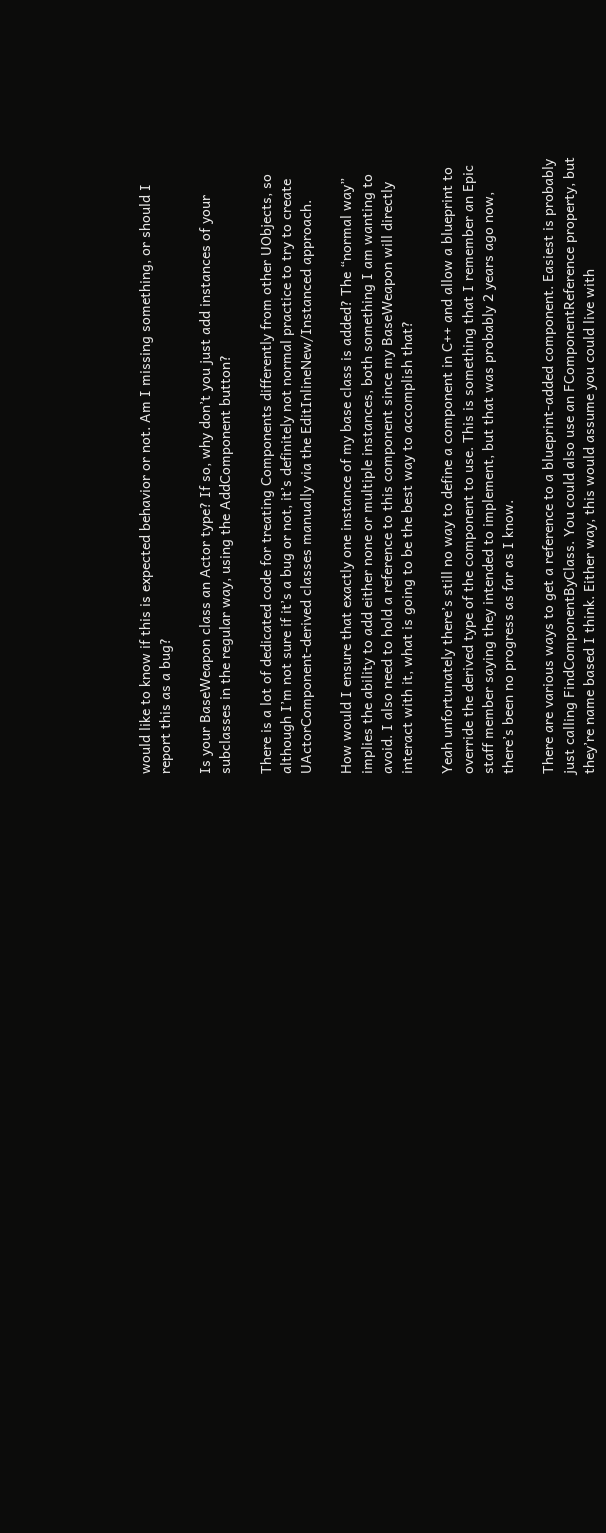would like to know if this is expected behavior or not. Am I missing something, or should I report this as a bug?

Is your BaseWeapon class an Actor type? If so, why don’t you just add instances of your subclasses in the regular way, using the AddComponent button?

There is a lot of dedicated code for treating Components differently from other UObjects, so although I’m not sure if it’s a bug or not, it’s definitely not normal practice to try to create UActorComponent-derived classes manually via the EditInlineNew/Instanced approach.

How would I ensure that exactly one instance of my base class is added? The “normal way” implies the ability to add either none or multiple instances, both something I am wanting to avoid. I also need to hold a reference to this component since my BaseWeapon will directly interact with it, what is going to be the best way to accomplish that?

Yeah unfortunately there’s still no way to define a component in C++ and allow a blueprint to override the derived type of the component to use. This is something that I remember an Epic staff member saying they intended to implement, but that was probably 2 years ago now, there’s been no progress as far as I know.

There are various ways to get a reference to a blueprint-added component. Easiest is probably just calling FindComponentByClass. You could also use an FComponentReference property, but they’re name based I think. Either way, this would assume you could live with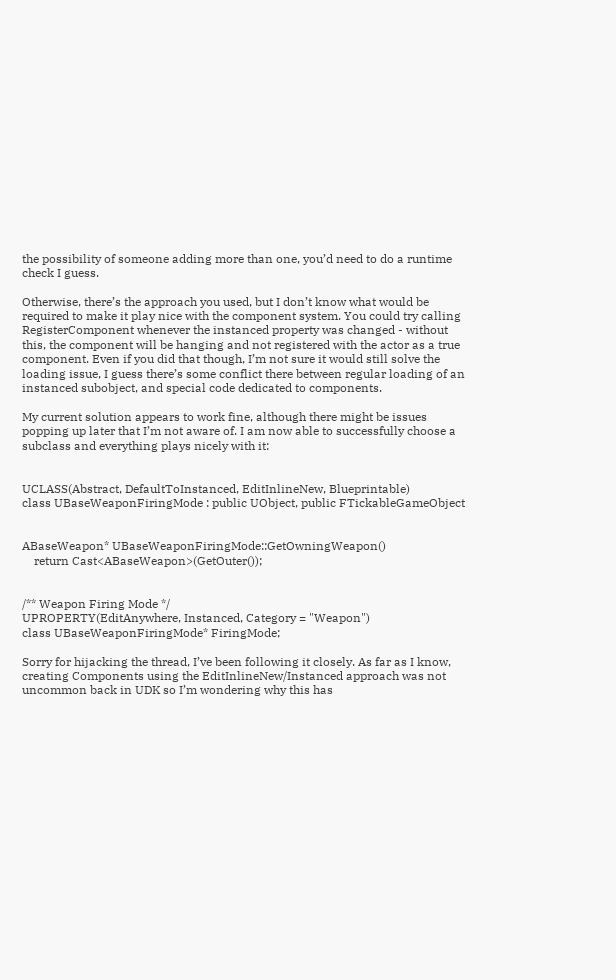the possibility of someone adding more than one, you’d need to do a runtime check I guess.

Otherwise, there’s the approach you used, but I don’t know what would be required to make it play nice with the component system. You could try calling RegisterComponent whenever the instanced property was changed - without this, the component will be hanging and not registered with the actor as a true component. Even if you did that though, I’m not sure it would still solve the loading issue, I guess there’s some conflict there between regular loading of an instanced subobject, and special code dedicated to components.

My current solution appears to work fine, although there might be issues popping up later that I’m not aware of. I am now able to successfully choose a subclass and everything plays nicely with it:


UCLASS(Abstract, DefaultToInstanced, EditInlineNew, Blueprintable)
class UBaseWeaponFiringMode : public UObject, public FTickableGameObject


ABaseWeapon* UBaseWeaponFiringMode::GetOwningWeapon()
    return Cast<ABaseWeapon>(GetOuter());


/** Weapon Firing Mode */
UPROPERTY(EditAnywhere, Instanced, Category = "Weapon")
class UBaseWeaponFiringMode* FiringMode;

Sorry for hijacking the thread, I’ve been following it closely. As far as I know, creating Components using the EditInlineNew/Instanced approach was not uncommon back in UDK so I’m wondering why this has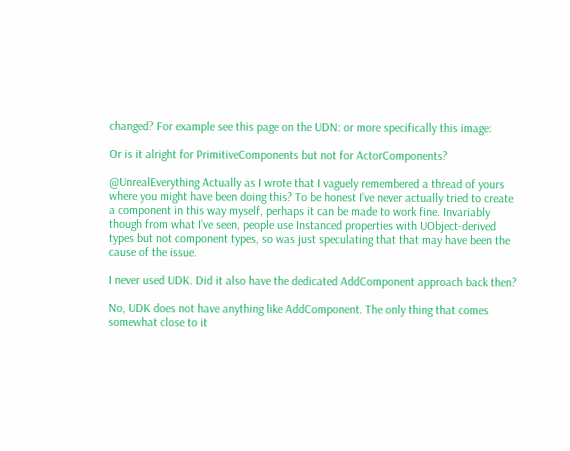changed? For example see this page on the UDN: or more specifically this image:

Or is it alright for PrimitiveComponents but not for ActorComponents?

@UnrealEverything Actually as I wrote that I vaguely remembered a thread of yours where you might have been doing this? To be honest I’ve never actually tried to create a component in this way myself, perhaps it can be made to work fine. Invariably though from what I’ve seen, people use Instanced properties with UObject-derived types but not component types, so was just speculating that that may have been the cause of the issue.

I never used UDK. Did it also have the dedicated AddComponent approach back then?

No, UDK does not have anything like AddComponent. The only thing that comes somewhat close to it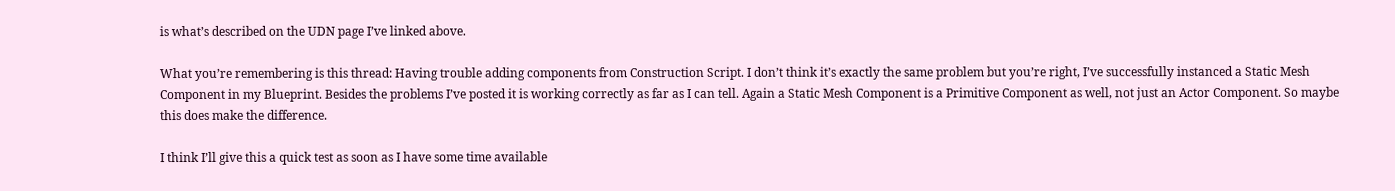is what’s described on the UDN page I’ve linked above.

What you’re remembering is this thread: Having trouble adding components from Construction Script. I don’t think it’s exactly the same problem but you’re right, I’ve successfully instanced a Static Mesh Component in my Blueprint. Besides the problems I’ve posted it is working correctly as far as I can tell. Again a Static Mesh Component is a Primitive Component as well, not just an Actor Component. So maybe this does make the difference.

I think I’ll give this a quick test as soon as I have some time available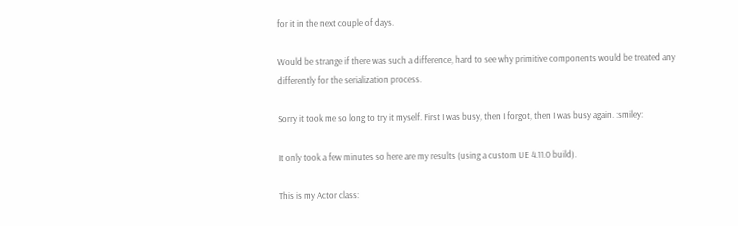for it in the next couple of days.

Would be strange if there was such a difference, hard to see why primitive components would be treated any differently for the serialization process.

Sorry it took me so long to try it myself. First I was busy, then I forgot, then I was busy again. :smiley:

It only took a few minutes so here are my results (using a custom UE 4.11.0 build).

This is my Actor class: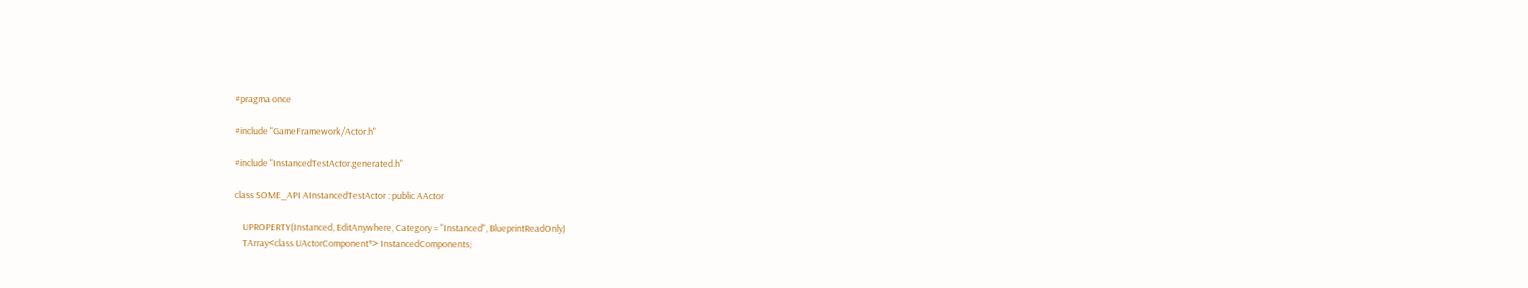#pragma once

#include "GameFramework/Actor.h"

#include "InstancedTestActor.generated.h"

class SOME_API AInstancedTestActor : public AActor

    UPROPERTY(Instanced, EditAnywhere, Category = "Instanced", BlueprintReadOnly)
    TArray<class UActorComponent*> InstancedComponents;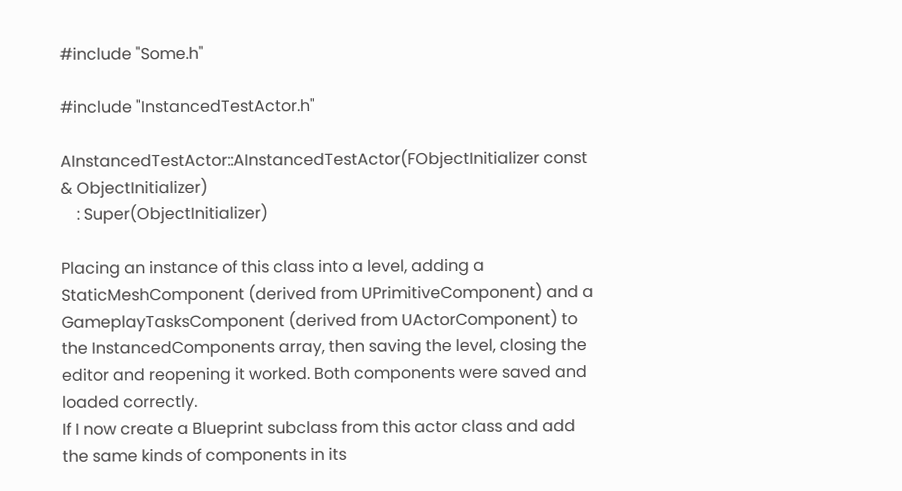#include "Some.h"

#include "InstancedTestActor.h"

AInstancedTestActor::AInstancedTestActor(FObjectInitializer const & ObjectInitializer)
    : Super(ObjectInitializer)

Placing an instance of this class into a level, adding a StaticMeshComponent (derived from UPrimitiveComponent) and a GameplayTasksComponent (derived from UActorComponent) to the InstancedComponents array, then saving the level, closing the editor and reopening it worked. Both components were saved and loaded correctly.
If I now create a Blueprint subclass from this actor class and add the same kinds of components in its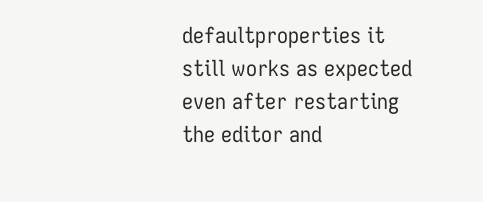defaultproperties it still works as expected even after restarting the editor and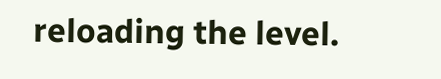reloading the level.